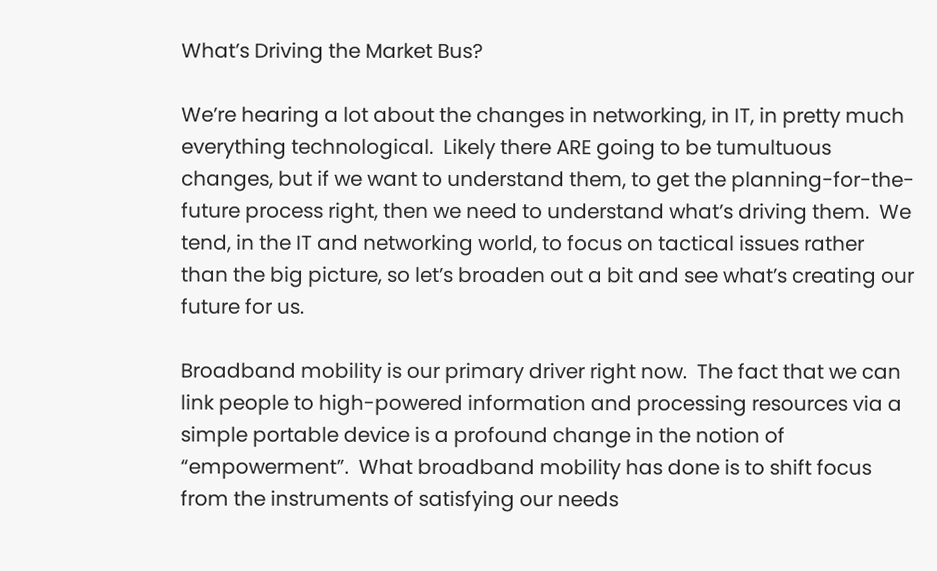What’s Driving the Market Bus?

We’re hearing a lot about the changes in networking, in IT, in pretty much everything technological.  Likely there ARE going to be tumultuous changes, but if we want to understand them, to get the planning-for-the-future process right, then we need to understand what’s driving them.  We tend, in the IT and networking world, to focus on tactical issues rather than the big picture, so let’s broaden out a bit and see what’s creating our future for us.

Broadband mobility is our primary driver right now.  The fact that we can link people to high-powered information and processing resources via a simple portable device is a profound change in the notion of “empowerment”.  What broadband mobility has done is to shift focus from the instruments of satisfying our needs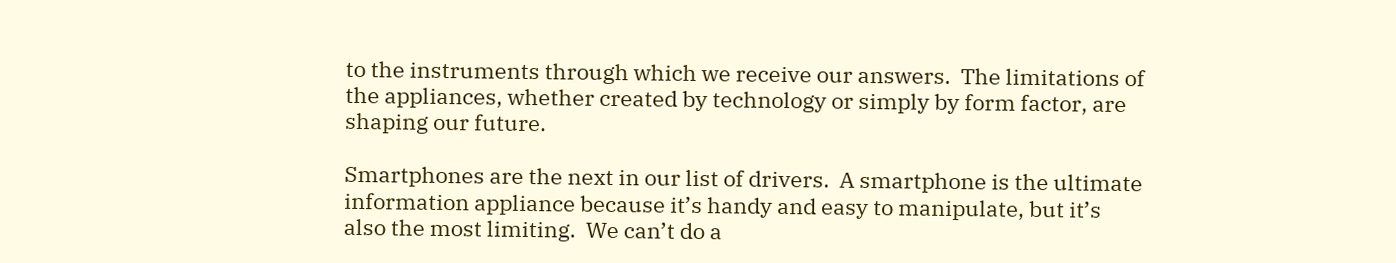to the instruments through which we receive our answers.  The limitations of the appliances, whether created by technology or simply by form factor, are shaping our future.

Smartphones are the next in our list of drivers.  A smartphone is the ultimate information appliance because it’s handy and easy to manipulate, but it’s also the most limiting.  We can’t do a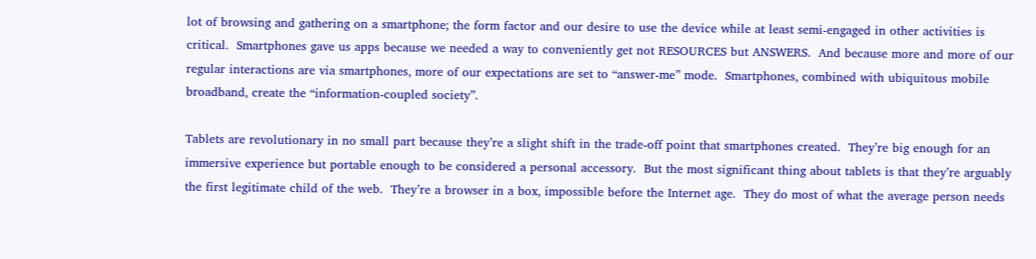lot of browsing and gathering on a smartphone; the form factor and our desire to use the device while at least semi-engaged in other activities is critical.  Smartphones gave us apps because we needed a way to conveniently get not RESOURCES but ANSWERS.  And because more and more of our regular interactions are via smartphones, more of our expectations are set to “answer-me” mode.  Smartphones, combined with ubiquitous mobile broadband, create the “information-coupled society”.

Tablets are revolutionary in no small part because they’re a slight shift in the trade-off point that smartphones created.  They’re big enough for an immersive experience but portable enough to be considered a personal accessory.  But the most significant thing about tablets is that they’re arguably the first legitimate child of the web.  They’re a browser in a box, impossible before the Internet age.  They do most of what the average person needs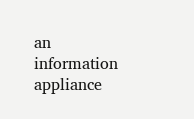an information appliance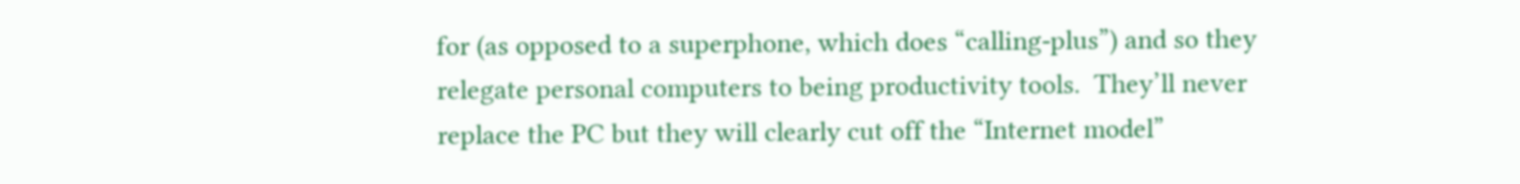for (as opposed to a superphone, which does “calling-plus”) and so they relegate personal computers to being productivity tools.  They’ll never replace the PC but they will clearly cut off the “Internet model”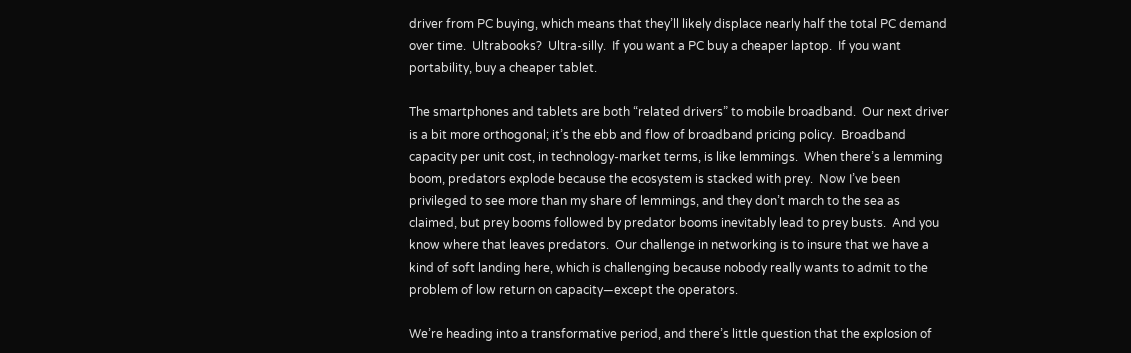driver from PC buying, which means that they’ll likely displace nearly half the total PC demand over time.  Ultrabooks?  Ultra-silly.  If you want a PC buy a cheaper laptop.  If you want portability, buy a cheaper tablet.

The smartphones and tablets are both “related drivers” to mobile broadband.  Our next driver is a bit more orthogonal; it’s the ebb and flow of broadband pricing policy.  Broadband capacity per unit cost, in technology-market terms, is like lemmings.  When there’s a lemming boom, predators explode because the ecosystem is stacked with prey.  Now I’ve been privileged to see more than my share of lemmings, and they don’t march to the sea as claimed, but prey booms followed by predator booms inevitably lead to prey busts.  And you know where that leaves predators.  Our challenge in networking is to insure that we have a kind of soft landing here, which is challenging because nobody really wants to admit to the problem of low return on capacity—except the operators.

We’re heading into a transformative period, and there’s little question that the explosion of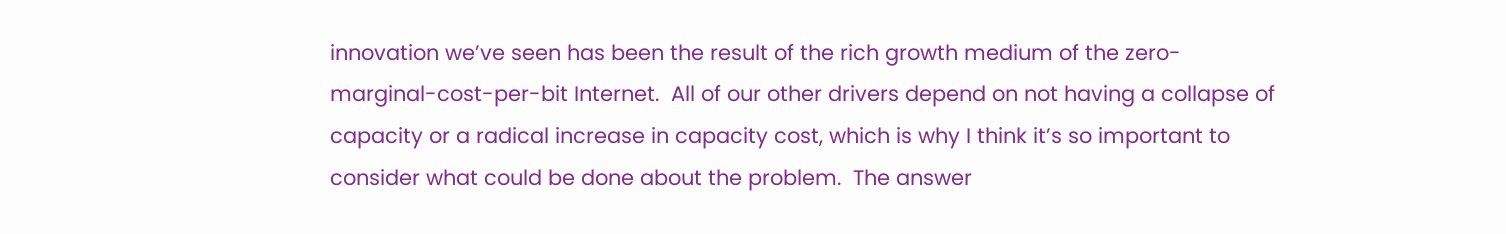innovation we’ve seen has been the result of the rich growth medium of the zero-marginal-cost-per-bit Internet.  All of our other drivers depend on not having a collapse of capacity or a radical increase in capacity cost, which is why I think it’s so important to consider what could be done about the problem.  The answer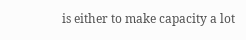is either to make capacity a lot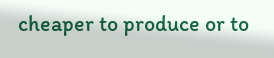cheaper to produce or to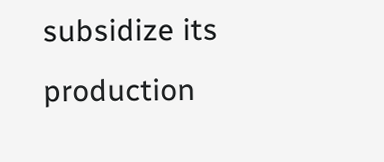subsidize its production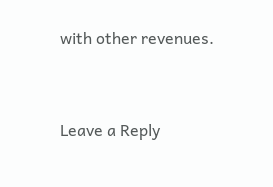with other revenues.


Leave a Reply